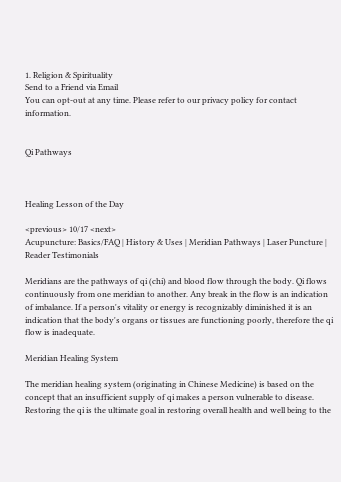1. Religion & Spirituality
Send to a Friend via Email
You can opt-out at any time. Please refer to our privacy policy for contact information.


Qi Pathways



Healing Lesson of the Day

<previous> 10/17 <next>
Acupuncture: Basics/FAQ | History & Uses | Meridian Pathways | Laser Puncture | Reader Testimonials

Meridians are the pathways of qi (chi) and blood flow through the body. Qi flows continuously from one meridian to another. Any break in the flow is an indication of imbalance. If a person's vitality or energy is recognizably diminished it is an indication that the body's organs or tissues are functioning poorly, therefore the qi flow is inadequate.

Meridian Healing System

The meridian healing system (originating in Chinese Medicine) is based on the concept that an insufficient supply of qi makes a person vulnerable to disease. Restoring the qi is the ultimate goal in restoring overall health and well being to the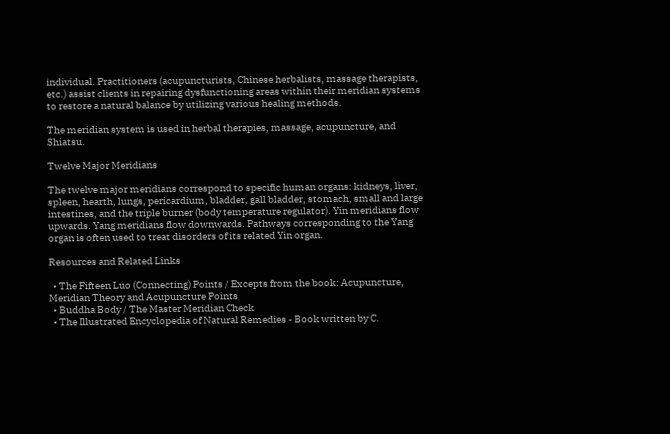individual. Practitioners (acupuncturists, Chinese herbalists, massage therapists, etc.) assist clients in repairing dysfunctioning areas within their meridian systems to restore a natural balance by utilizing various healing methods.

The meridian system is used in herbal therapies, massage, acupuncture, and Shiatsu.

Twelve Major Meridians

The twelve major meridians correspond to specific human organs: kidneys, liver, spleen, hearth, lungs, pericardium, bladder, gall bladder, stomach, small and large intestines, and the triple burner (body temperature regulator). Yin meridians flow upwards. Yang meridians flow downwards. Pathways corresponding to the Yang organ is often used to treat disorders of its related Yin organ.

Resources and Related Links

  • The Fifteen Luo (Connecting) Points / Excepts from the book: Acupuncture, Meridian Theory and Acupuncture Points
  • Buddha Body / The Master Meridian Check
  • The Illustrated Encyclopedia of Natural Remedies - Book written by C.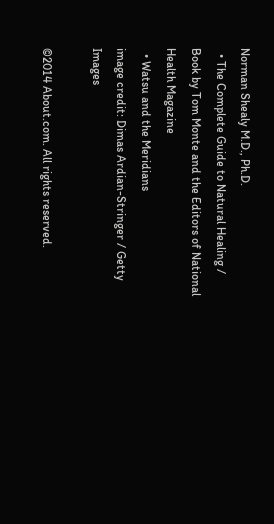Norman Shealy M.D., Ph.D.
  • The Complete Guide to Natural Healing / Book by Tom Monte and the Editors of National Health Magazine
  • Watsu and the Meridians
image credit: Dimas Ardian-Stringer / Getty Images

©2014 About.com. All rights reserved.